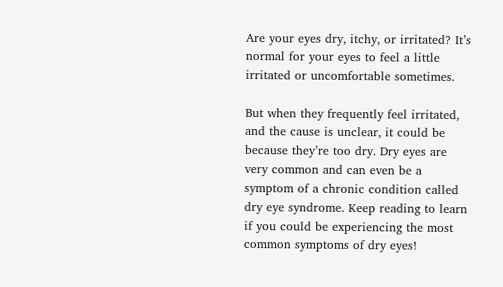Are your eyes dry, itchy, or irritated? It’s normal for your eyes to feel a little irritated or uncomfortable sometimes.

But when they frequently feel irritated, and the cause is unclear, it could be because they’re too dry. Dry eyes are very common and can even be a symptom of a chronic condition called dry eye syndrome. Keep reading to learn if you could be experiencing the most common symptoms of dry eyes!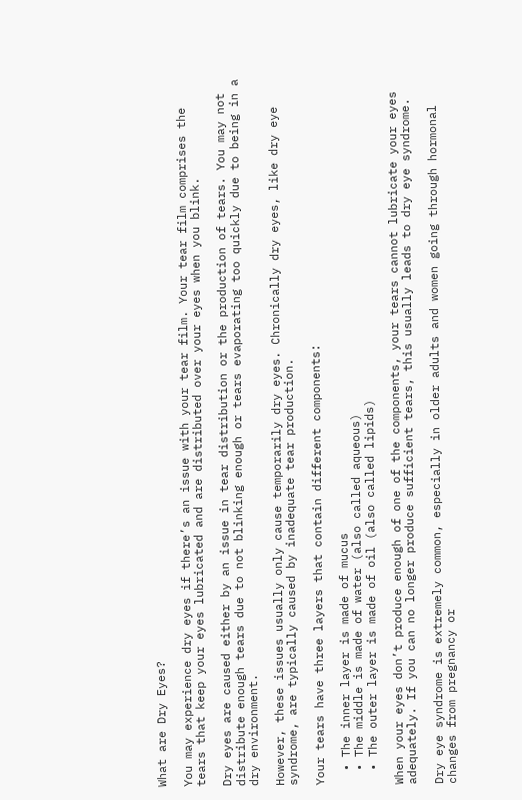What are Dry Eyes?

You may experience dry eyes if there’s an issue with your tear film. Your tear film comprises the tears that keep your eyes lubricated and are distributed over your eyes when you blink.

Dry eyes are caused either by an issue in tear distribution or the production of tears. You may not distribute enough tears due to not blinking enough or tears evaporating too quickly due to being in a dry environment.

However, these issues usually only cause temporarily dry eyes. Chronically dry eyes, like dry eye syndrome, are typically caused by inadequate tear production.

Your tears have three layers that contain different components:

  • The inner layer is made of mucus
  • The middle is made of water (also called aqueous)
  • The outer layer is made of oil (also called lipids)

When your eyes don’t produce enough of one of the components, your tears cannot lubricate your eyes adequately. If you can no longer produce sufficient tears, this usually leads to dry eye syndrome.

Dry eye syndrome is extremely common, especially in older adults and women going through hormonal changes from pregnancy or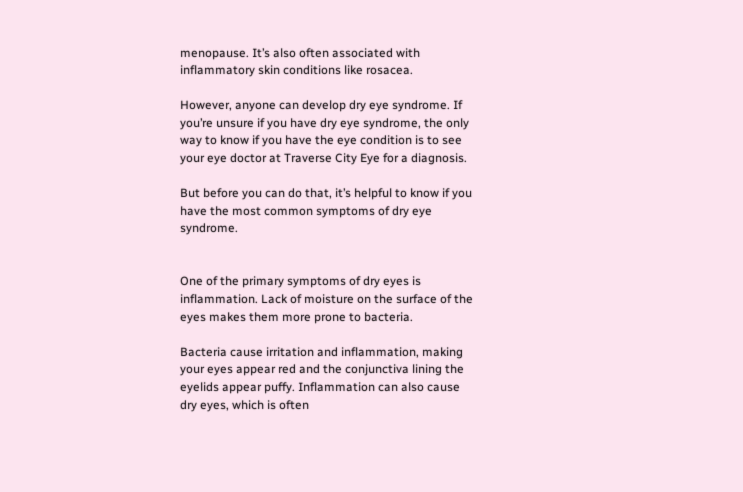menopause. It’s also often associated with inflammatory skin conditions like rosacea.

However, anyone can develop dry eye syndrome. If you’re unsure if you have dry eye syndrome, the only way to know if you have the eye condition is to see your eye doctor at Traverse City Eye for a diagnosis.

But before you can do that, it’s helpful to know if you have the most common symptoms of dry eye syndrome.


One of the primary symptoms of dry eyes is inflammation. Lack of moisture on the surface of the eyes makes them more prone to bacteria.

Bacteria cause irritation and inflammation, making your eyes appear red and the conjunctiva lining the eyelids appear puffy. Inflammation can also cause dry eyes, which is often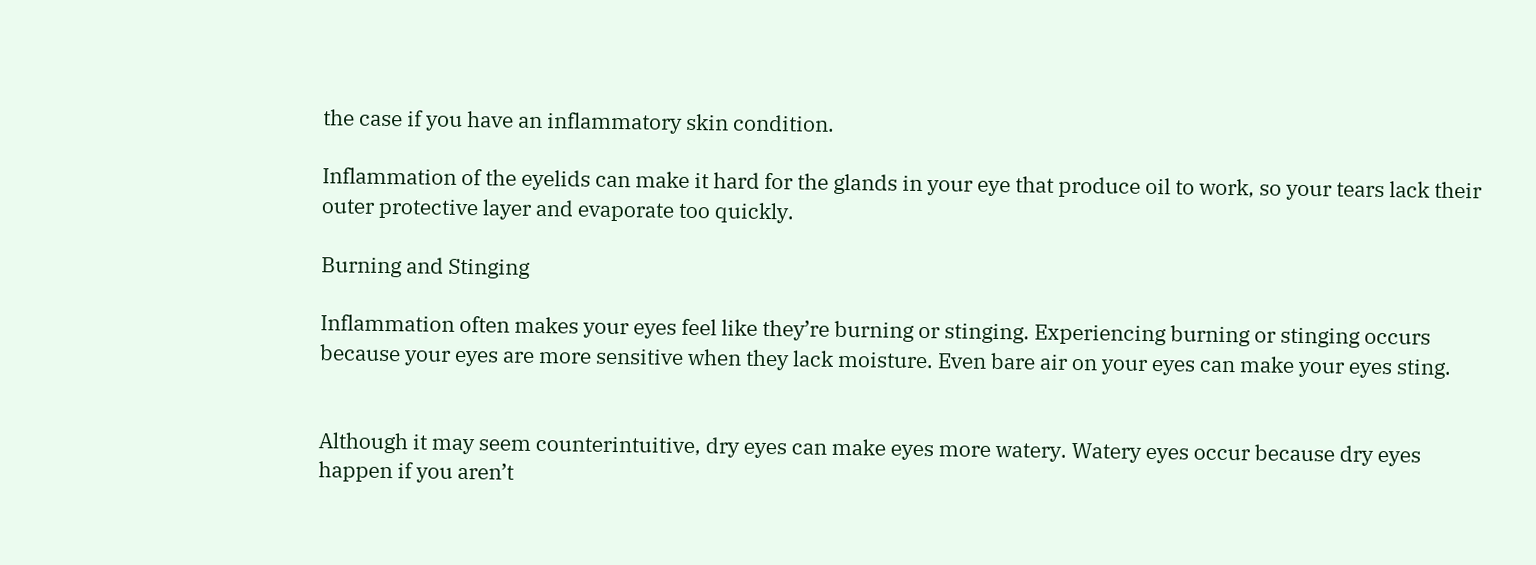the case if you have an inflammatory skin condition.

Inflammation of the eyelids can make it hard for the glands in your eye that produce oil to work, so your tears lack their outer protective layer and evaporate too quickly.

Burning and Stinging

Inflammation often makes your eyes feel like they’re burning or stinging. Experiencing burning or stinging occurs because your eyes are more sensitive when they lack moisture. Even bare air on your eyes can make your eyes sting.


Although it may seem counterintuitive, dry eyes can make eyes more watery. Watery eyes occur because dry eyes happen if you aren’t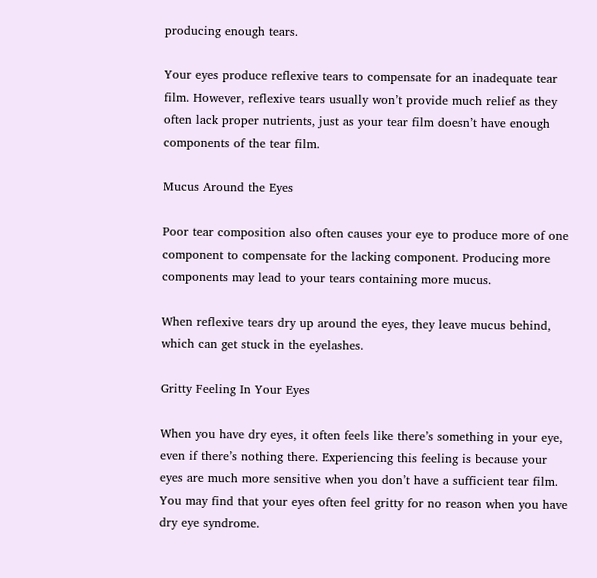producing enough tears.

Your eyes produce reflexive tears to compensate for an inadequate tear film. However, reflexive tears usually won’t provide much relief as they often lack proper nutrients, just as your tear film doesn’t have enough components of the tear film.

Mucus Around the Eyes

Poor tear composition also often causes your eye to produce more of one component to compensate for the lacking component. Producing more components may lead to your tears containing more mucus.

When reflexive tears dry up around the eyes, they leave mucus behind, which can get stuck in the eyelashes.

Gritty Feeling In Your Eyes

When you have dry eyes, it often feels like there’s something in your eye, even if there’s nothing there. Experiencing this feeling is because your eyes are much more sensitive when you don’t have a sufficient tear film. You may find that your eyes often feel gritty for no reason when you have dry eye syndrome.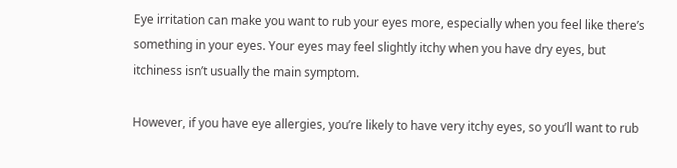Eye irritation can make you want to rub your eyes more, especially when you feel like there’s something in your eyes. Your eyes may feel slightly itchy when you have dry eyes, but itchiness isn’t usually the main symptom.

However, if you have eye allergies, you’re likely to have very itchy eyes, so you’ll want to rub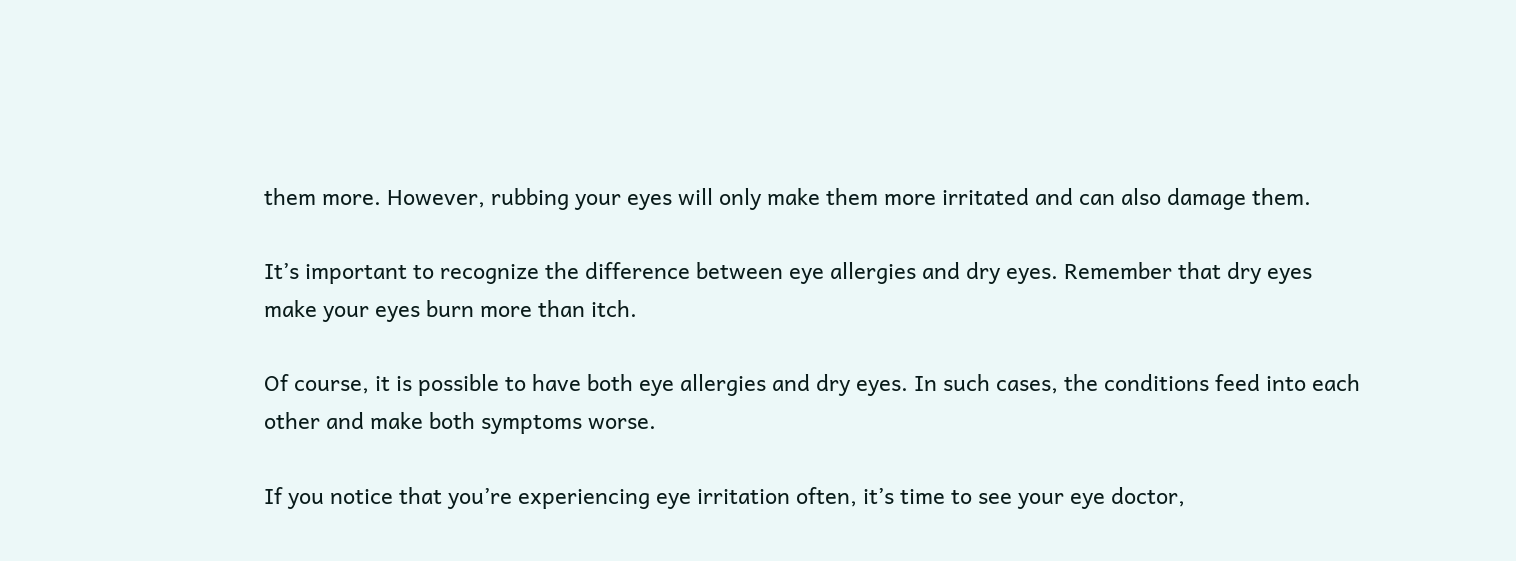them more. However, rubbing your eyes will only make them more irritated and can also damage them.

It’s important to recognize the difference between eye allergies and dry eyes. Remember that dry eyes make your eyes burn more than itch.

Of course, it is possible to have both eye allergies and dry eyes. In such cases, the conditions feed into each other and make both symptoms worse.

If you notice that you’re experiencing eye irritation often, it’s time to see your eye doctor,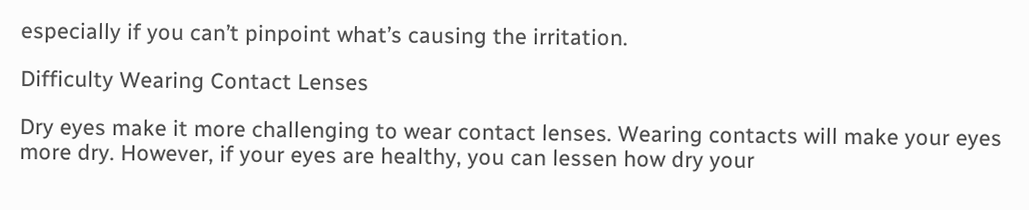especially if you can’t pinpoint what’s causing the irritation.

Difficulty Wearing Contact Lenses

Dry eyes make it more challenging to wear contact lenses. Wearing contacts will make your eyes more dry. However, if your eyes are healthy, you can lessen how dry your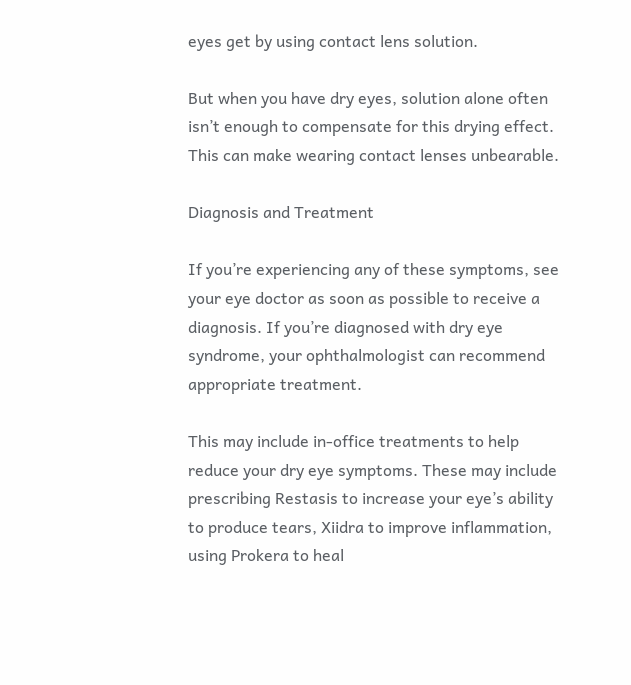eyes get by using contact lens solution.

But when you have dry eyes, solution alone often isn’t enough to compensate for this drying effect. This can make wearing contact lenses unbearable.

Diagnosis and Treatment

If you’re experiencing any of these symptoms, see your eye doctor as soon as possible to receive a diagnosis. If you’re diagnosed with dry eye syndrome, your ophthalmologist can recommend appropriate treatment.

This may include in-office treatments to help reduce your dry eye symptoms. These may include prescribing Restasis to increase your eye’s ability to produce tears, Xiidra to improve inflammation, using Prokera to heal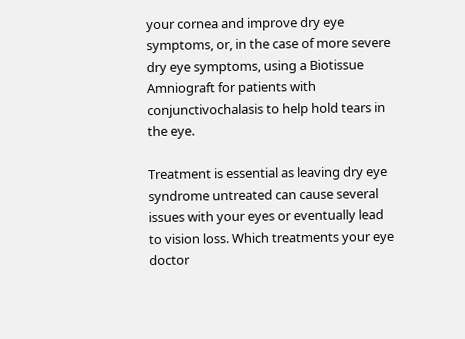your cornea and improve dry eye symptoms, or, in the case of more severe dry eye symptoms, using a Biotissue Amniograft for patients with conjunctivochalasis to help hold tears in the eye.

Treatment is essential as leaving dry eye syndrome untreated can cause several issues with your eyes or eventually lead to vision loss. Which treatments your eye doctor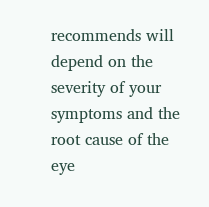recommends will depend on the severity of your symptoms and the root cause of the eye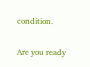condition.

Are you ready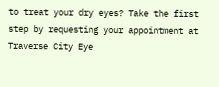to treat your dry eyes? Take the first step by requesting your appointment at Traverse City Eye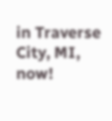in Traverse City, MI, now!